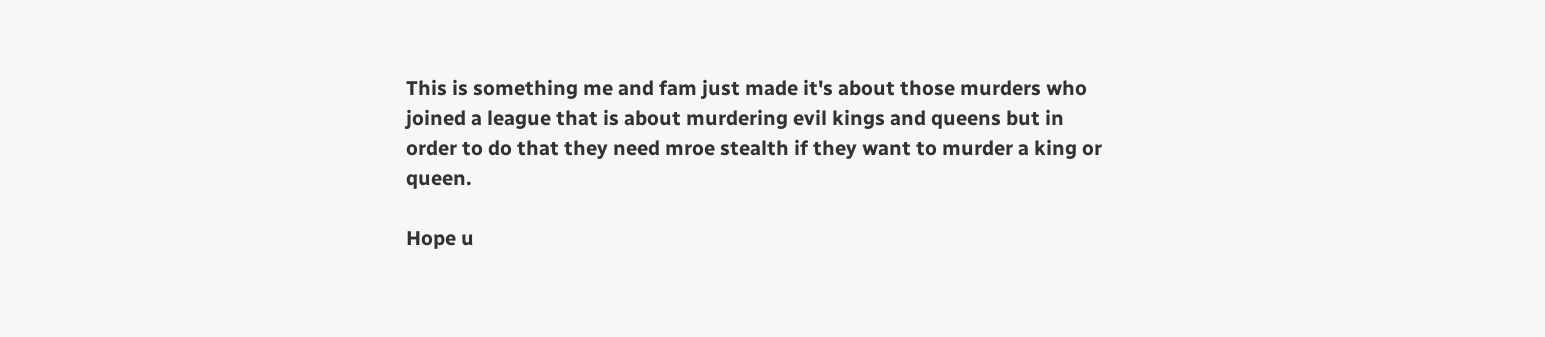This is something me and fam just made it's about those murders who joined a league that is about murdering evil kings and queens but in order to do that they need mroe stealth if they want to murder a king or queen.

Hope u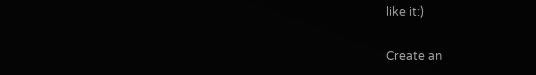like it:)

Create an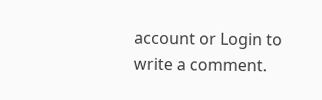account or Login to write a comment.